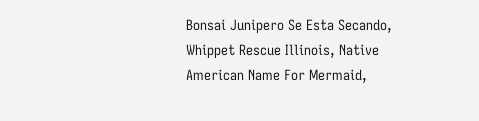Bonsai Junipero Se Esta Secando, Whippet Rescue Illinois, Native American Name For Mermaid,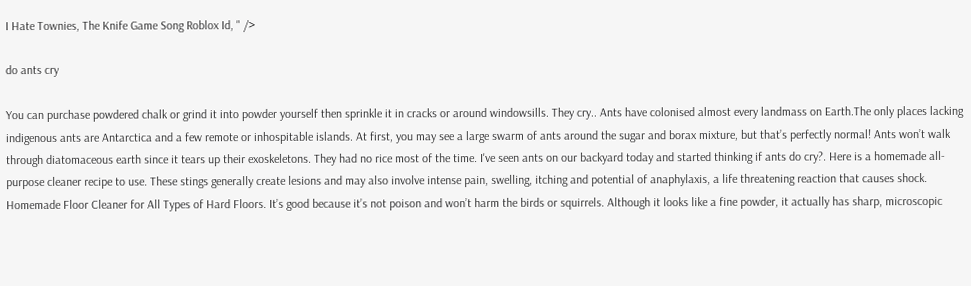I Hate Townies, The Knife Game Song Roblox Id, " />

do ants cry

You can purchase powdered chalk or grind it into powder yourself then sprinkle it in cracks or around windowsills. They cry.. Ants have colonised almost every landmass on Earth.The only places lacking indigenous ants are Antarctica and a few remote or inhospitable islands. At first, you may see a large swarm of ants around the sugar and borax mixture, but that’s perfectly normal! Ants won’t walk through diatomaceous earth since it tears up their exoskeletons. They had no rice most of the time. I've seen ants on our backyard today and started thinking if ants do cry?. Here is a homemade all-purpose cleaner recipe to use. These stings generally create lesions and may also involve intense pain, swelling, itching and potential of anaphylaxis, a life threatening reaction that causes shock. Homemade Floor Cleaner for All Types of Hard Floors. It’s good because it’s not poison and won’t harm the birds or squirrels. Although it looks like a fine powder, it actually has sharp, microscopic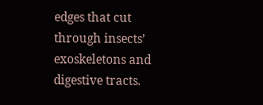edges that cut through insects’ exoskeletons and digestive tracts.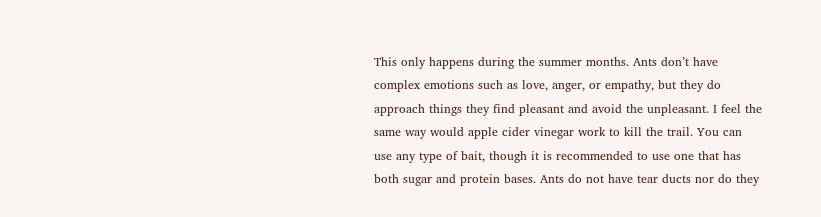This only happens during the summer months. Ants don’t have complex emotions such as love, anger, or empathy, but they do approach things they find pleasant and avoid the unpleasant. I feel the same way would apple cider vinegar work to kill the trail. You can use any type of bait, though it is recommended to use one that has both sugar and protein bases. Ants do not have tear ducts nor do they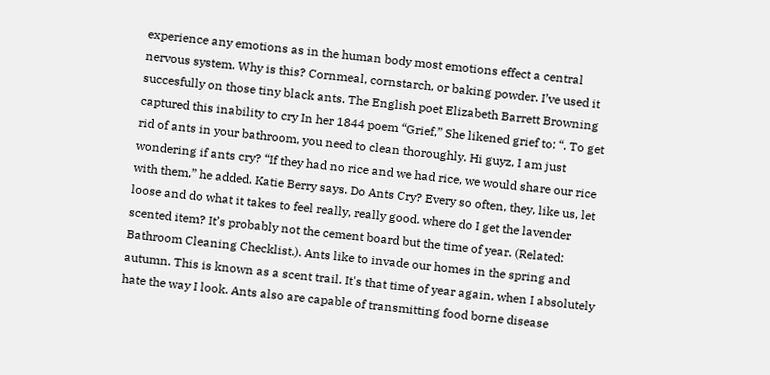experience any emotions as in the human body most emotions effect a central nervous system. Why is this? Cornmeal, cornstarch, or baking powder. I’ve used it succesfully on those tiny black ants. The English poet Elizabeth Barrett Browning captured this inability to cry In her 1844 poem “Grief,” She likened grief to: “. To get rid of ants in your bathroom, you need to clean thoroughly. Hi guyz, I am just wondering if ants cry? “If they had no rice and we had rice, we would share our rice with them,” he added. Katie Berry says. Do Ants Cry? Every so often, they, like us, let loose and do what it takes to feel really, really good. where do I get the lavender scented item? It’s probably not the cement board but the time of year. (Related: Bathroom Cleaning Checklist.). Ants like to invade our homes in the spring and autumn. This is known as a scent trail. It's that time of year again, when I absolutely hate the way I look. Ants also are capable of transmitting food borne disease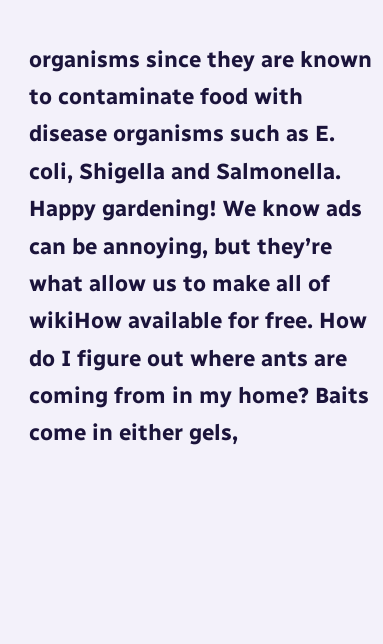organisms since they are known to contaminate food with disease organisms such as E. coli, Shigella and Salmonella. Happy gardening! We know ads can be annoying, but they’re what allow us to make all of wikiHow available for free. How do I figure out where ants are coming from in my home? Baits come in either gels,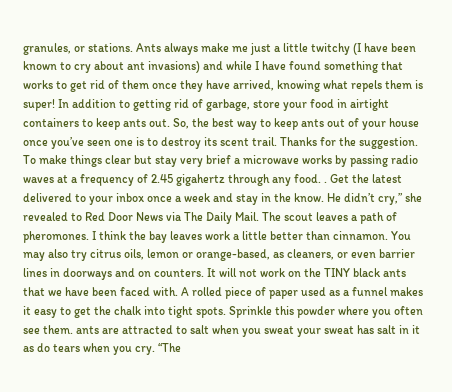granules, or stations. Ants always make me just a little twitchy (I have been known to cry about ant invasions) and while I have found something that works to get rid of them once they have arrived, knowing what repels them is super! In addition to getting rid of garbage, store your food in airtight containers to keep ants out. So, the best way to keep ants out of your house once you’ve seen one is to destroy its scent trail. Thanks for the suggestion. To make things clear but stay very brief a microwave works by passing radio waves at a frequency of 2.45 gigahertz through any food. . Get the latest delivered to your inbox once a week and stay in the know. He didn’t cry,” she revealed to Red Door News via The Daily Mail. The scout leaves a path of pheromones. I think the bay leaves work a little better than cinnamon. You may also try citrus oils, lemon or orange-based, as cleaners, or even barrier lines in doorways and on counters. It will not work on the TINY black ants that we have been faced with. A rolled piece of paper used as a funnel makes it easy to get the chalk into tight spots. Sprinkle this powder where you often see them. ants are attracted to salt when you sweat your sweat has salt in it as do tears when you cry. “The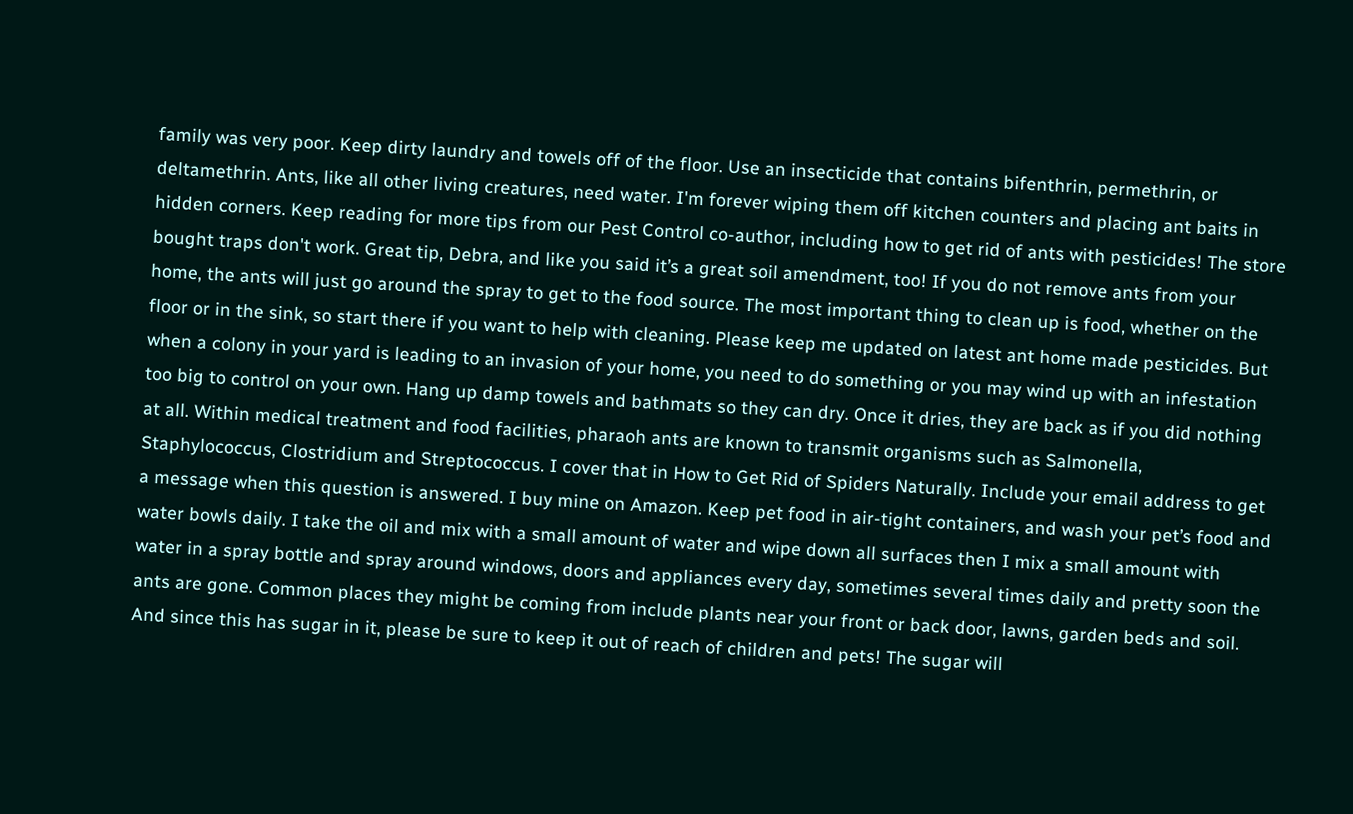family was very poor. Keep dirty laundry and towels off of the floor. Use an insecticide that contains bifenthrin, permethrin, or deltamethrin. Ants, like all other living creatures, need water. I'm forever wiping them off kitchen counters and placing ant baits in hidden corners. Keep reading for more tips from our Pest Control co-author, including how to get rid of ants with pesticides! The store bought traps don't work. Great tip, Debra, and like you said it’s a great soil amendment, too! If you do not remove ants from your home, the ants will just go around the spray to get to the food source. The most important thing to clean up is food, whether on the floor or in the sink, so start there if you want to help with cleaning. Please keep me updated on latest ant home made pesticides. But when a colony in your yard is leading to an invasion of your home, you need to do something or you may wind up with an infestation too big to control on your own. Hang up damp towels and bathmats so they can dry. Once it dries, they are back as if you did nothing at all. Within medical treatment and food facilities, pharaoh ants are known to transmit organisms such as Salmonella, Staphylococcus, Clostridium and Streptococcus. I cover that in How to Get Rid of Spiders Naturally. Include your email address to get a message when this question is answered. I buy mine on Amazon. Keep pet food in air-tight containers, and wash your pet’s food and water bowls daily. I take the oil and mix with a small amount of water and wipe down all surfaces then I mix a small amount with water in a spray bottle and spray around windows, doors and appliances every day, sometimes several times daily and pretty soon the ants are gone. Common places they might be coming from include plants near your front or back door, lawns, garden beds and soil. And since this has sugar in it, please be sure to keep it out of reach of children and pets! The sugar will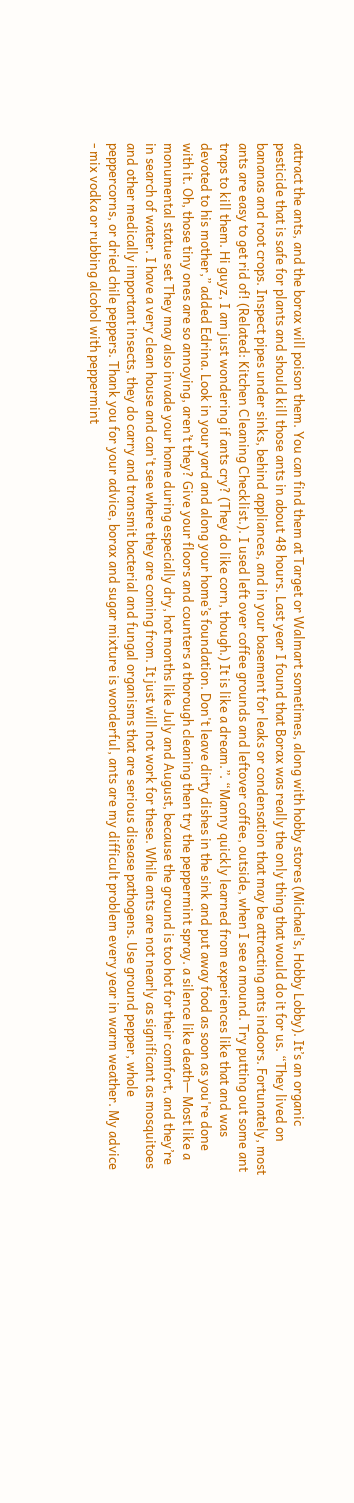attract the ants, and the borax will poison them. You can find them at Target or Walmart sometimes, along with hobby stores (Michael’s, Hobby Lobby). It’s an organic pesticide that is safe for plants and should kill those ants in about 48 hours. Last year I found that Borax was really the only thing that would do it for us. “They lived on bananas and root crops. Inspect pipes under sinks, behind appliances, and in your basement for leaks or condensation that may be attracting ants indoors. Fortunately, most ants are easy to get rid of! (Related: Kitchen Cleaning Checklist.). I used left over coffee grounds and leftover coffee, outside, when I see a mound. Try putting out some ant traps to kill them. Hi guyz, I am just wondering if ants cry? (They do like corn, though.) It is like a dream.”. “Manny quickly learned from experiences like that and was devoted to his mother,” added Edrina. Look in your yard and along your home’s foundation. Don't leave dirty dishes in the sink and put away food as soon as you're done with it. Oh, those tiny ones are so annoying, aren’t they? Give your floors and counters a thorough cleaning then try the peppermint spray. a silence like death— Most like a monumental statue set They may also invade your home during especially dry, hot months like July and August, because the ground is too hot for their comfort, and they’re in search of water. I have a very clean house and can't see where they are coming from. It just will not work for these. While ants are not nearly as significant as mosquitoes and other medically important insects, they do carry and transmit bacterial and fungal organisms that are serious disease pathogens. Use ground pepper, whole peppercorns, or dried chile peppers. Thank you for your advice, borax and sugar mixture is wonderful, ants are my difficult problem every year in warm weather. My advice - mix vodka or rubbing alcohol with peppermint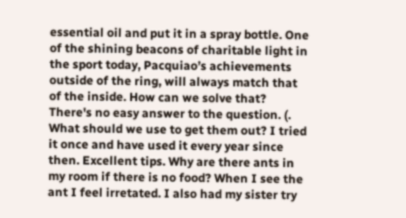essential oil and put it in a spray bottle. One of the shining beacons of charitable light in the sport today, Pacquiao’s achievements outside of the ring, will always match that of the inside. How can we solve that? There's no easy answer to the question. (. What should we use to get them out? I tried it once and have used it every year since then. Excellent tips. Why are there ants in my room if there is no food? When I see the ant I feel irretated. I also had my sister try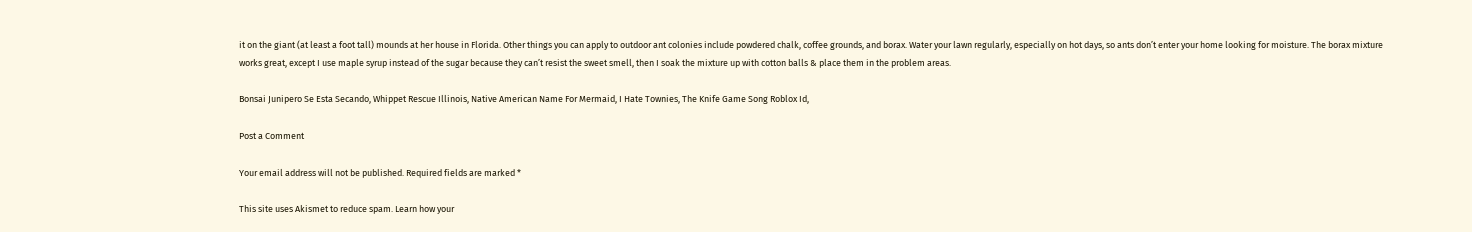it on the giant (at least a foot tall) mounds at her house in Florida. Other things you can apply to outdoor ant colonies include powdered chalk, coffee grounds, and borax. Water your lawn regularly, especially on hot days, so ants don’t enter your home looking for moisture. The borax mixture works great, except I use maple syrup instead of the sugar because they can’t resist the sweet smell, then I soak the mixture up with cotton balls & place them in the problem areas.

Bonsai Junipero Se Esta Secando, Whippet Rescue Illinois, Native American Name For Mermaid, I Hate Townies, The Knife Game Song Roblox Id,

Post a Comment

Your email address will not be published. Required fields are marked *

This site uses Akismet to reduce spam. Learn how your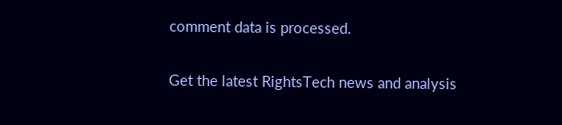comment data is processed.

Get the latest RightsTech news and analysis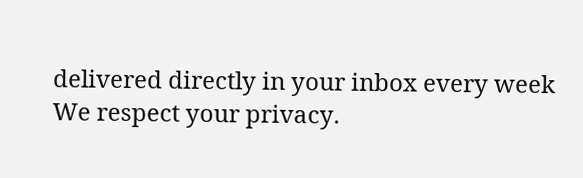delivered directly in your inbox every week
We respect your privacy.